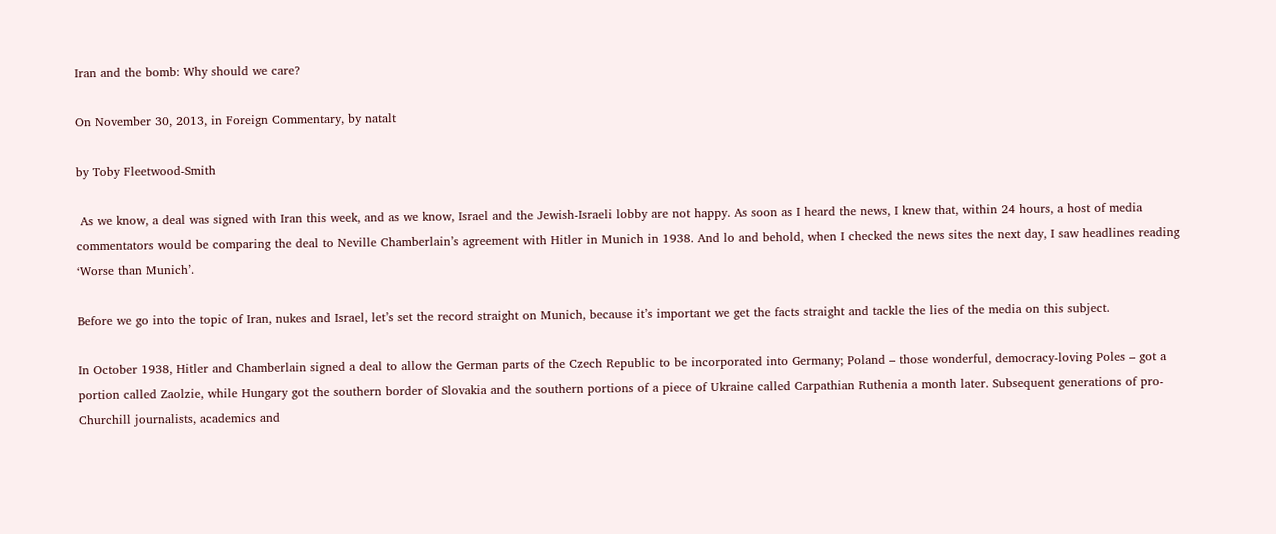Iran and the bomb: Why should we care?

On November 30, 2013, in Foreign Commentary, by natalt

by Toby Fleetwood-Smith

 As we know, a deal was signed with Iran this week, and as we know, Israel and the Jewish-Israeli lobby are not happy. As soon as I heard the news, I knew that, within 24 hours, a host of media commentators would be comparing the deal to Neville Chamberlain’s agreement with Hitler in Munich in 1938. And lo and behold, when I checked the news sites the next day, I saw headlines reading ‘Worse than Munich’.

Before we go into the topic of Iran, nukes and Israel, let’s set the record straight on Munich, because it’s important we get the facts straight and tackle the lies of the media on this subject.

In October 1938, Hitler and Chamberlain signed a deal to allow the German parts of the Czech Republic to be incorporated into Germany; Poland – those wonderful, democracy-loving Poles – got a portion called Zaolzie, while Hungary got the southern border of Slovakia and the southern portions of a piece of Ukraine called Carpathian Ruthenia a month later. Subsequent generations of pro-Churchill journalists, academics and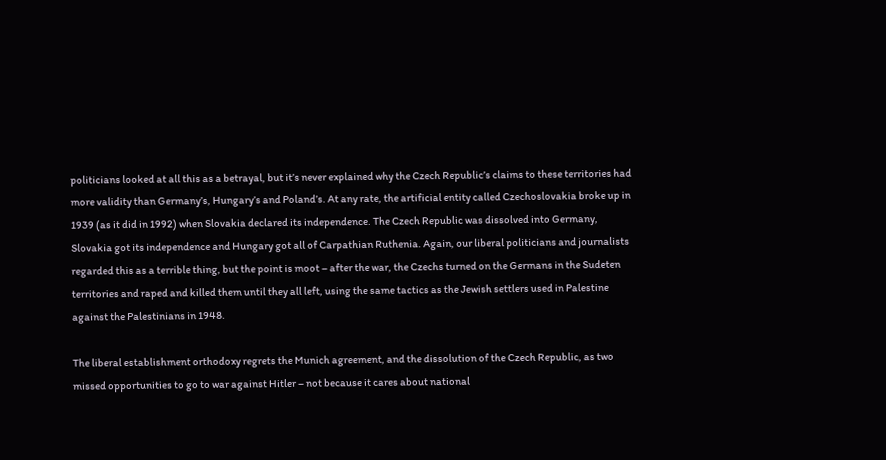politicians looked at all this as a betrayal, but it’s never explained why the Czech Republic’s claims to these territories had more validity than Germany’s, Hungary’s and Poland’s. At any rate, the artificial entity called Czechoslovakia broke up in 1939 (as it did in 1992) when Slovakia declared its independence. The Czech Republic was dissolved into Germany, Slovakia got its independence and Hungary got all of Carpathian Ruthenia. Again, our liberal politicians and journalists regarded this as a terrible thing, but the point is moot – after the war, the Czechs turned on the Germans in the Sudeten territories and raped and killed them until they all left, using the same tactics as the Jewish settlers used in Palestine against the Palestinians in 1948.

The liberal establishment orthodoxy regrets the Munich agreement, and the dissolution of the Czech Republic, as two missed opportunities to go to war against Hitler – not because it cares about national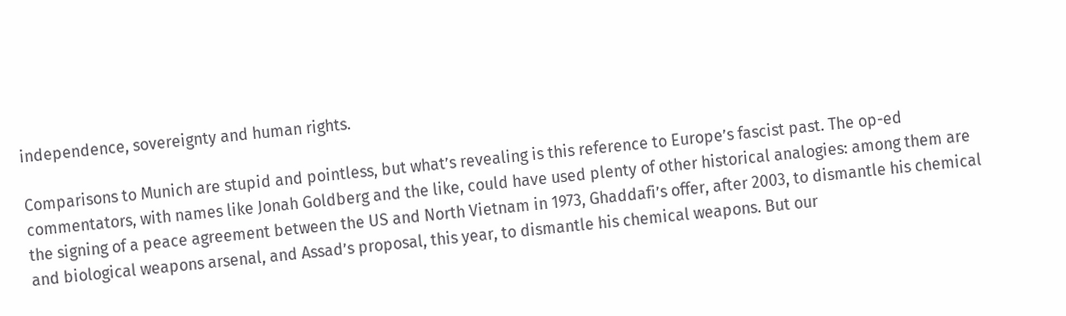independence, sovereignty and human rights.

Comparisons to Munich are stupid and pointless, but what’s revealing is this reference to Europe’s fascist past. The op-ed commentators, with names like Jonah Goldberg and the like, could have used plenty of other historical analogies: among them are the signing of a peace agreement between the US and North Vietnam in 1973, Ghaddafi’s offer, after 2003, to dismantle his chemical and biological weapons arsenal, and Assad’s proposal, this year, to dismantle his chemical weapons. But our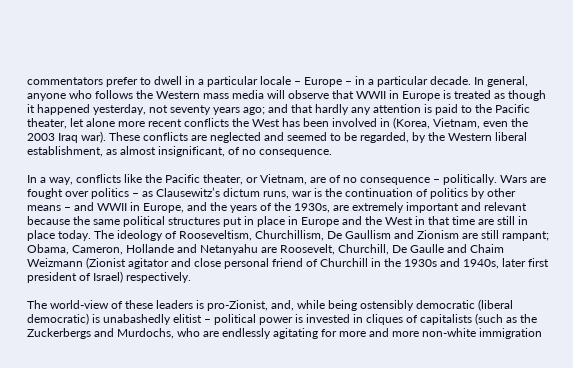commentators prefer to dwell in a particular locale – Europe – in a particular decade. In general, anyone who follows the Western mass media will observe that WWII in Europe is treated as though it happened yesterday, not seventy years ago; and that hardly any attention is paid to the Pacific theater, let alone more recent conflicts the West has been involved in (Korea, Vietnam, even the 2003 Iraq war). These conflicts are neglected and seemed to be regarded, by the Western liberal establishment, as almost insignificant, of no consequence.

In a way, conflicts like the Pacific theater, or Vietnam, are of no consequence – politically. Wars are fought over politics – as Clausewitz’s dictum runs, war is the continuation of politics by other means – and WWII in Europe, and the years of the 1930s, are extremely important and relevant because the same political structures put in place in Europe and the West in that time are still in place today. The ideology of Rooseveltism, Churchillism, De Gaullism and Zionism are still rampant; Obama, Cameron, Hollande and Netanyahu are Roosevelt, Churchill, De Gaulle and Chaim Weizmann (Zionist agitator and close personal friend of Churchill in the 1930s and 1940s, later first president of Israel) respectively.

The world-view of these leaders is pro-Zionist, and, while being ostensibly democratic (liberal democratic) is unabashedly elitist – political power is invested in cliques of capitalists (such as the Zuckerbergs and Murdochs, who are endlessly agitating for more and more non-white immigration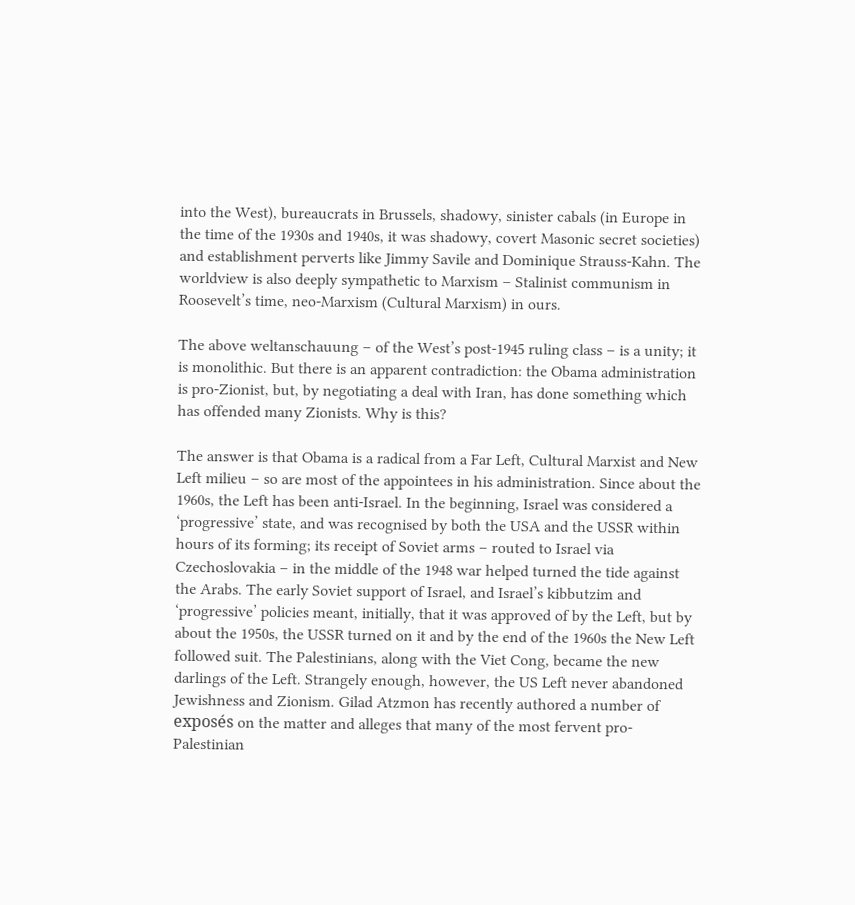into the West), bureaucrats in Brussels, shadowy, sinister cabals (in Europe in the time of the 1930s and 1940s, it was shadowy, covert Masonic secret societies) and establishment perverts like Jimmy Savile and Dominique Strauss-Kahn. The worldview is also deeply sympathetic to Marxism – Stalinist communism in Roosevelt’s time, neo-Marxism (Cultural Marxism) in ours.

The above weltanschauung – of the West’s post-1945 ruling class – is a unity; it is monolithic. But there is an apparent contradiction: the Obama administration is pro-Zionist, but, by negotiating a deal with Iran, has done something which has offended many Zionists. Why is this?

The answer is that Obama is a radical from a Far Left, Cultural Marxist and New Left milieu – so are most of the appointees in his administration. Since about the 1960s, the Left has been anti-Israel. In the beginning, Israel was considered a ‘progressive’ state, and was recognised by both the USA and the USSR within hours of its forming; its receipt of Soviet arms – routed to Israel via Czechoslovakia – in the middle of the 1948 war helped turned the tide against the Arabs. The early Soviet support of Israel, and Israel’s kibbutzim and ‘progressive’ policies meant, initially, that it was approved of by the Left, but by about the 1950s, the USSR turned on it and by the end of the 1960s the New Left followed suit. The Palestinians, along with the Viet Cong, became the new darlings of the Left. Strangely enough, however, the US Left never abandoned Jewishness and Zionism. Gilad Atzmon has recently authored a number of exposés on the matter and alleges that many of the most fervent pro-Palestinian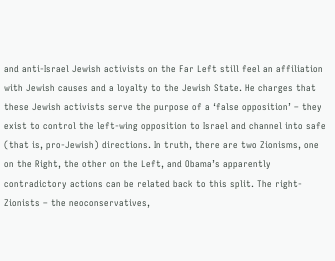and anti-Israel Jewish activists on the Far Left still feel an affiliation with Jewish causes and a loyalty to the Jewish State. He charges that these Jewish activists serve the purpose of a ‘false opposition’ – they exist to control the left-wing opposition to Israel and channel into safe (that is, pro-Jewish) directions. In truth, there are two Zionisms, one on the Right, the other on the Left, and Obama’s apparently contradictory actions can be related back to this split. The right-Zionists – the neoconservatives,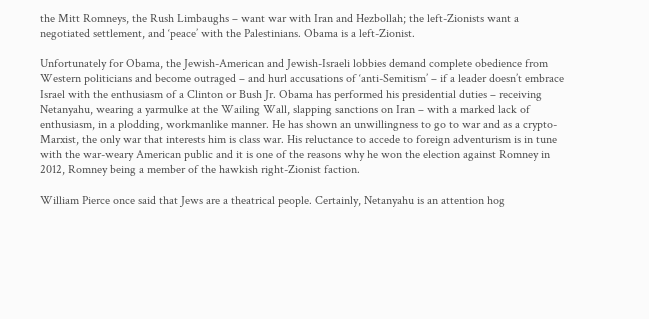the Mitt Romneys, the Rush Limbaughs – want war with Iran and Hezbollah; the left-Zionists want a negotiated settlement, and ‘peace’ with the Palestinians. Obama is a left-Zionist.

Unfortunately for Obama, the Jewish-American and Jewish-Israeli lobbies demand complete obedience from Western politicians and become outraged – and hurl accusations of ‘anti-Semitism’ – if a leader doesn’t embrace Israel with the enthusiasm of a Clinton or Bush Jr. Obama has performed his presidential duties – receiving Netanyahu, wearing a yarmulke at the Wailing Wall, slapping sanctions on Iran – with a marked lack of enthusiasm, in a plodding, workmanlike manner. He has shown an unwillingness to go to war and as a crypto-Marxist, the only war that interests him is class war. His reluctance to accede to foreign adventurism is in tune with the war-weary American public and it is one of the reasons why he won the election against Romney in 2012, Romney being a member of the hawkish right-Zionist faction.

William Pierce once said that Jews are a theatrical people. Certainly, Netanyahu is an attention hog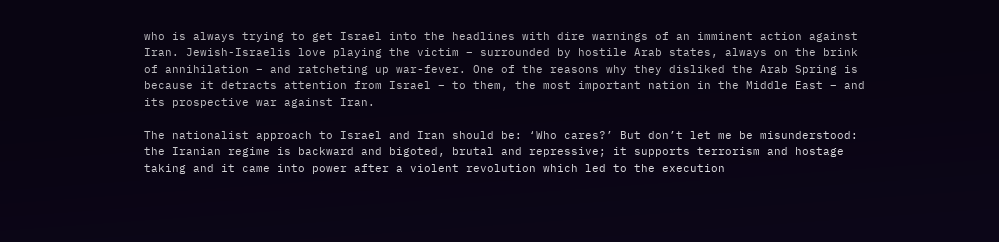who is always trying to get Israel into the headlines with dire warnings of an imminent action against Iran. Jewish-Israelis love playing the victim – surrounded by hostile Arab states, always on the brink of annihilation – and ratcheting up war-fever. One of the reasons why they disliked the Arab Spring is because it detracts attention from Israel – to them, the most important nation in the Middle East – and its prospective war against Iran.

The nationalist approach to Israel and Iran should be: ‘Who cares?’ But don’t let me be misunderstood: the Iranian regime is backward and bigoted, brutal and repressive; it supports terrorism and hostage taking and it came into power after a violent revolution which led to the execution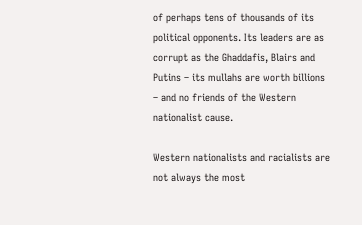of perhaps tens of thousands of its political opponents. Its leaders are as corrupt as the Ghaddafis, Blairs and Putins – its mullahs are worth billions – and no friends of the Western nationalist cause.

Western nationalists and racialists are not always the most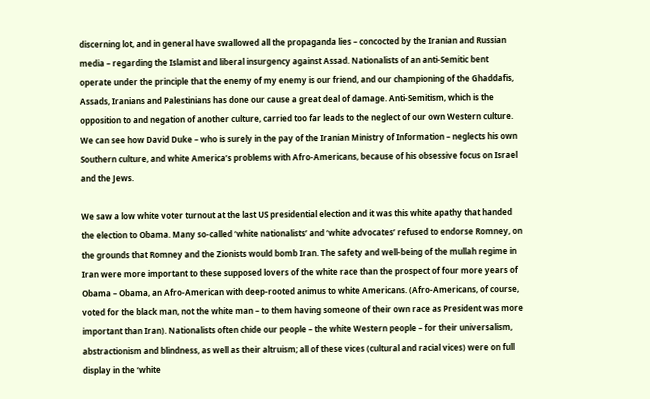discerning lot, and in general have swallowed all the propaganda lies – concocted by the Iranian and Russian media – regarding the Islamist and liberal insurgency against Assad. Nationalists of an anti-Semitic bent operate under the principle that the enemy of my enemy is our friend, and our championing of the Ghaddafis, Assads, Iranians and Palestinians has done our cause a great deal of damage. Anti-Semitism, which is the opposition to and negation of another culture, carried too far leads to the neglect of our own Western culture. We can see how David Duke – who is surely in the pay of the Iranian Ministry of Information – neglects his own Southern culture, and white America’s problems with Afro-Americans, because of his obsessive focus on Israel and the Jews.

We saw a low white voter turnout at the last US presidential election and it was this white apathy that handed the election to Obama. Many so-called ‘white nationalists’ and ‘white advocates’ refused to endorse Romney, on the grounds that Romney and the Zionists would bomb Iran. The safety and well-being of the mullah regime in Iran were more important to these supposed lovers of the white race than the prospect of four more years of Obama – Obama, an Afro-American with deep-rooted animus to white Americans. (Afro-Americans, of course, voted for the black man, not the white man – to them having someone of their own race as President was more important than Iran). Nationalists often chide our people – the white Western people – for their universalism, abstractionism and blindness, as well as their altruism; all of these vices (cultural and racial vices) were on full display in the ‘white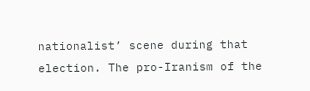nationalist’ scene during that election. The pro-Iranism of the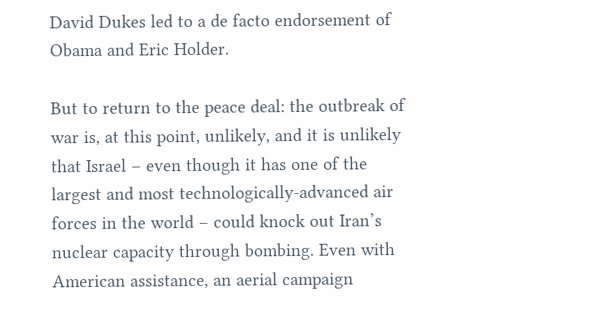David Dukes led to a de facto endorsement of Obama and Eric Holder.

But to return to the peace deal: the outbreak of war is, at this point, unlikely, and it is unlikely that Israel – even though it has one of the largest and most technologically-advanced air forces in the world – could knock out Iran’s nuclear capacity through bombing. Even with American assistance, an aerial campaign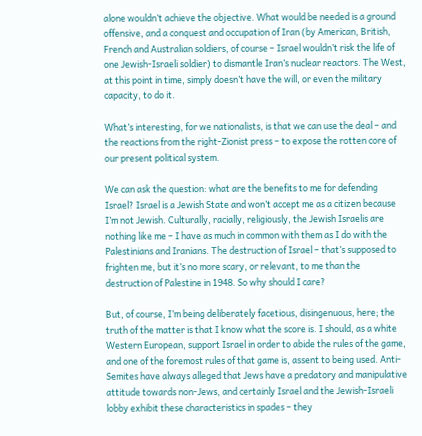alone wouldn’t achieve the objective. What would be needed is a ground offensive, and a conquest and occupation of Iran (by American, British, French and Australian soldiers, of course – Israel wouldn’t risk the life of one Jewish-Israeli soldier) to dismantle Iran’s nuclear reactors. The West, at this point in time, simply doesn’t have the will, or even the military capacity, to do it.

What’s interesting, for we nationalists, is that we can use the deal – and the reactions from the right-Zionist press – to expose the rotten core of our present political system.

We can ask the question: what are the benefits to me for defending Israel? Israel is a Jewish State and won’t accept me as a citizen because I’m not Jewish. Culturally, racially, religiously, the Jewish Israelis are nothing like me – I have as much in common with them as I do with the Palestinians and Iranians. The destruction of Israel – that’s supposed to frighten me, but it’s no more scary, or relevant, to me than the destruction of Palestine in 1948. So why should I care?

But, of course, I’m being deliberately facetious, disingenuous, here; the truth of the matter is that I know what the score is. I should, as a white Western European, support Israel in order to abide the rules of the game, and one of the foremost rules of that game is, assent to being used. Anti-Semites have always alleged that Jews have a predatory and manipulative attitude towards non-Jews, and certainly Israel and the Jewish-Israeli lobby exhibit these characteristics in spades – they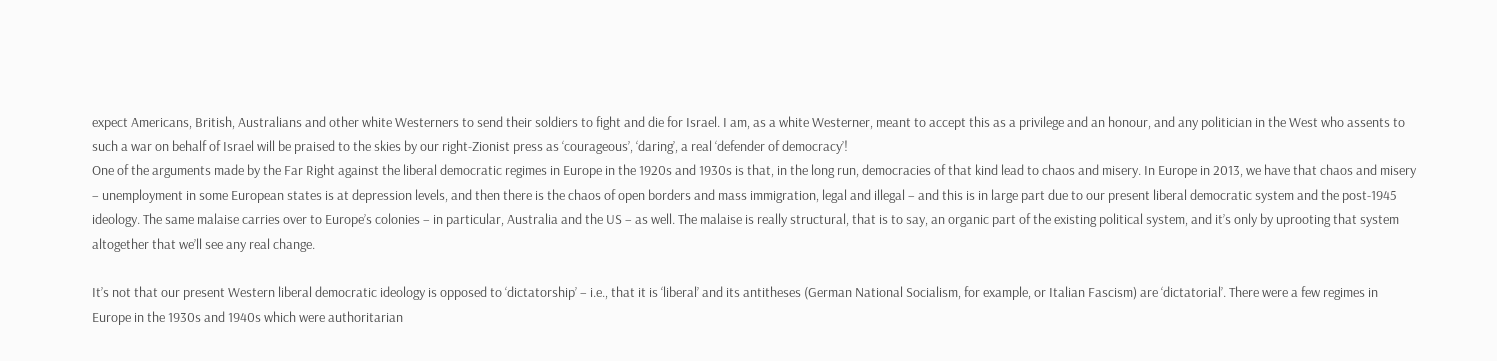expect Americans, British, Australians and other white Westerners to send their soldiers to fight and die for Israel. I am, as a white Westerner, meant to accept this as a privilege and an honour, and any politician in the West who assents to such a war on behalf of Israel will be praised to the skies by our right-Zionist press as ‘courageous’, ‘daring’, a real ‘defender of democracy’!
One of the arguments made by the Far Right against the liberal democratic regimes in Europe in the 1920s and 1930s is that, in the long run, democracies of that kind lead to chaos and misery. In Europe in 2013, we have that chaos and misery – unemployment in some European states is at depression levels, and then there is the chaos of open borders and mass immigration, legal and illegal – and this is in large part due to our present liberal democratic system and the post-1945 ideology. The same malaise carries over to Europe’s colonies – in particular, Australia and the US – as well. The malaise is really structural, that is to say, an organic part of the existing political system, and it’s only by uprooting that system altogether that we’ll see any real change.

It’s not that our present Western liberal democratic ideology is opposed to ‘dictatorship’ – i.e., that it is ‘liberal’ and its antitheses (German National Socialism, for example, or Italian Fascism) are ‘dictatorial’. There were a few regimes in Europe in the 1930s and 1940s which were authoritarian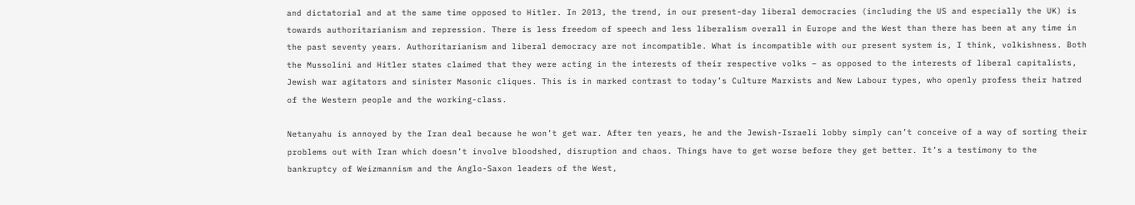and dictatorial and at the same time opposed to Hitler. In 2013, the trend, in our present-day liberal democracies (including the US and especially the UK) is towards authoritarianism and repression. There is less freedom of speech and less liberalism overall in Europe and the West than there has been at any time in the past seventy years. Authoritarianism and liberal democracy are not incompatible. What is incompatible with our present system is, I think, volkishness. Both the Mussolini and Hitler states claimed that they were acting in the interests of their respective volks – as opposed to the interests of liberal capitalists, Jewish war agitators and sinister Masonic cliques. This is in marked contrast to today’s Culture Marxists and New Labour types, who openly profess their hatred of the Western people and the working-class.

Netanyahu is annoyed by the Iran deal because he won’t get war. After ten years, he and the Jewish-Israeli lobby simply can’t conceive of a way of sorting their problems out with Iran which doesn’t involve bloodshed, disruption and chaos. Things have to get worse before they get better. It’s a testimony to the bankruptcy of Weizmannism and the Anglo-Saxon leaders of the West,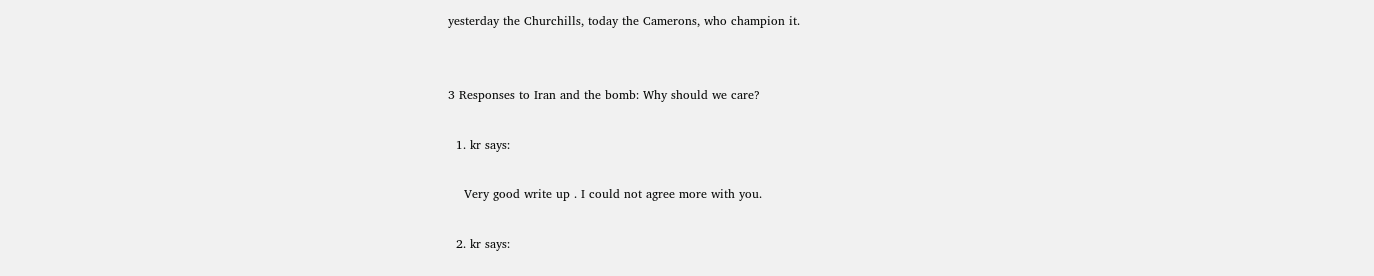yesterday the Churchills, today the Camerons, who champion it.


3 Responses to Iran and the bomb: Why should we care?

  1. kr says:

    Very good write up . I could not agree more with you.

  2. kr says: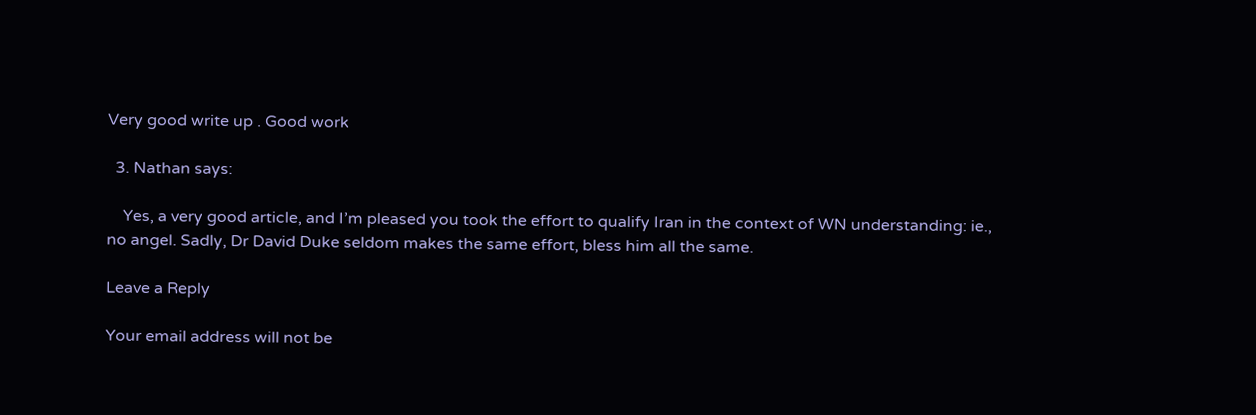Very good write up . Good work

  3. Nathan says:

    Yes, a very good article, and I’m pleased you took the effort to qualify Iran in the context of WN understanding: ie., no angel. Sadly, Dr David Duke seldom makes the same effort, bless him all the same.

Leave a Reply

Your email address will not be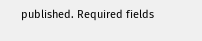published. Required fields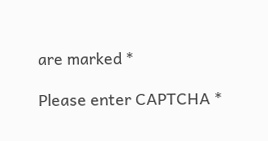are marked *

Please enter CAPTCHA *